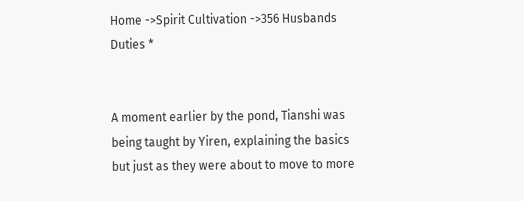Home ->Spirit Cultivation ->356 Husbands Duties *


A moment earlier by the pond, Tianshi was being taught by Yiren, explaining the basics but just as they were about to move to more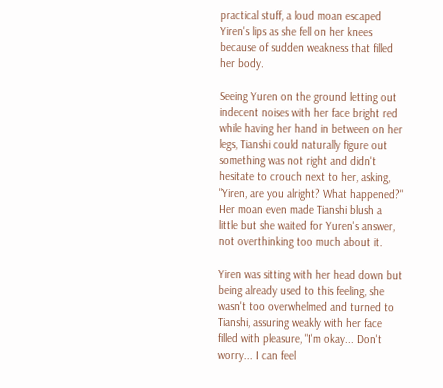practical stuff, a loud moan escaped Yiren's lips as she fell on her knees because of sudden weakness that filled her body.

Seeing Yuren on the ground letting out indecent noises with her face bright red while having her hand in between on her legs, Tianshi could naturally figure out something was not right and didn't hesitate to crouch next to her, asking, "Yiren, are you alright? What happened?" Her moan even made Tianshi blush a little but she waited for Yuren's answer, not overthinking too much about it.

Yiren was sitting with her head down but being already used to this feeling, she wasn't too overwhelmed and turned to Tianshi, assuring weakly with her face filled with pleasure, "I'm okay... Don't worry... I can feel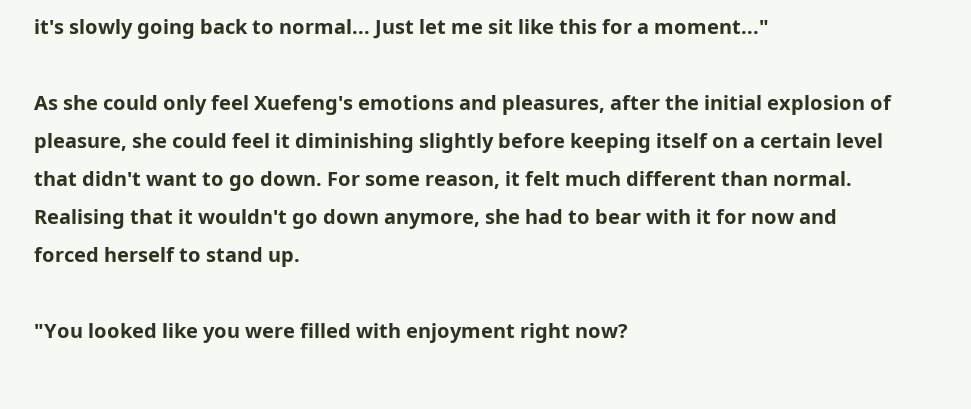it's slowly going back to normal... Just let me sit like this for a moment..."

As she could only feel Xuefeng's emotions and pleasures, after the initial explosion of pleasure, she could feel it diminishing slightly before keeping itself on a certain level that didn't want to go down. For some reason, it felt much different than normal. Realising that it wouldn't go down anymore, she had to bear with it for now and forced herself to stand up.

"You looked like you were filled with enjoyment right now?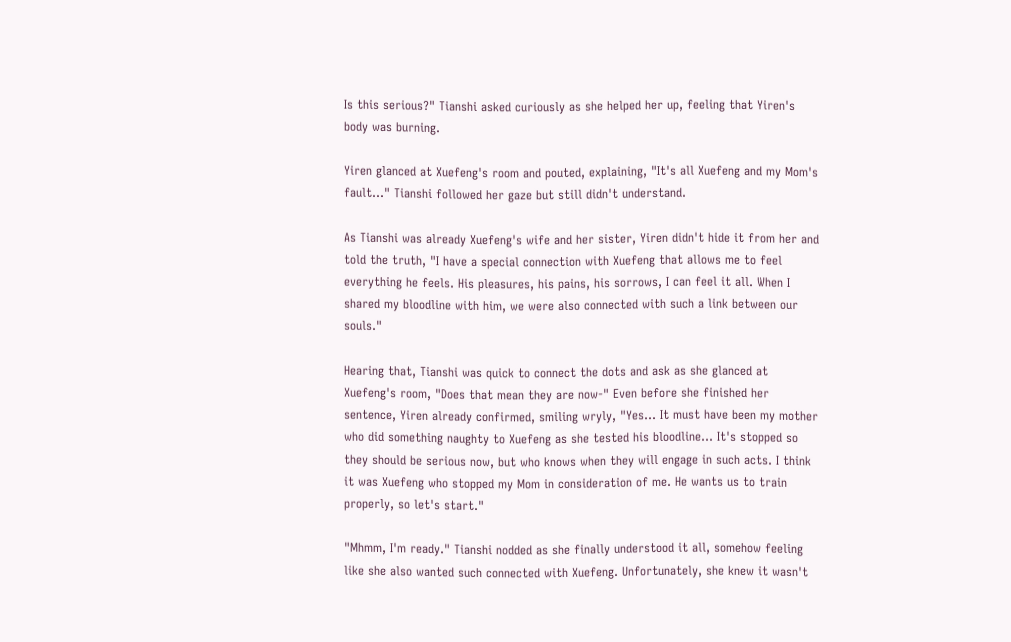Is this serious?" Tianshi asked curiously as she helped her up, feeling that Yiren's body was burning.

Yiren glanced at Xuefeng's room and pouted, explaining, "It's all Xuefeng and my Mom's fault..." Tianshi followed her gaze but still didn't understand.

As Tianshi was already Xuefeng's wife and her sister, Yiren didn't hide it from her and told the truth, "I have a special connection with Xuefeng that allows me to feel everything he feels. His pleasures, his pains, his sorrows, I can feel it all. When I shared my bloodline with him, we were also connected with such a link between our souls."

Hearing that, Tianshi was quick to connect the dots and ask as she glanced at Xuefeng's room, "Does that mean they are now-" Even before she finished her sentence, Yiren already confirmed, smiling wryly, "Yes... It must have been my mother who did something naughty to Xuefeng as she tested his bloodline... It's stopped so they should be serious now, but who knows when they will engage in such acts. I think it was Xuefeng who stopped my Mom in consideration of me. He wants us to train properly, so let's start."

"Mhmm, I'm ready." Tianshi nodded as she finally understood it all, somehow feeling like she also wanted such connected with Xuefeng. Unfortunately, she knew it wasn't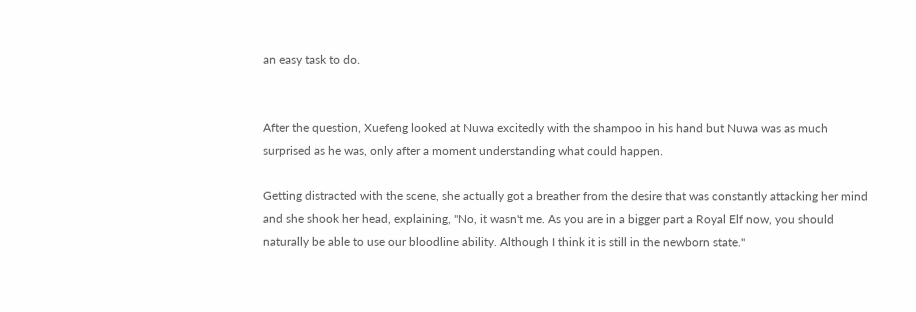an easy task to do.


After the question, Xuefeng looked at Nuwa excitedly with the shampoo in his hand but Nuwa was as much surprised as he was, only after a moment understanding what could happen.

Getting distracted with the scene, she actually got a breather from the desire that was constantly attacking her mind and she shook her head, explaining, "No, it wasn't me. As you are in a bigger part a Royal Elf now, you should naturally be able to use our bloodline ability. Although I think it is still in the newborn state."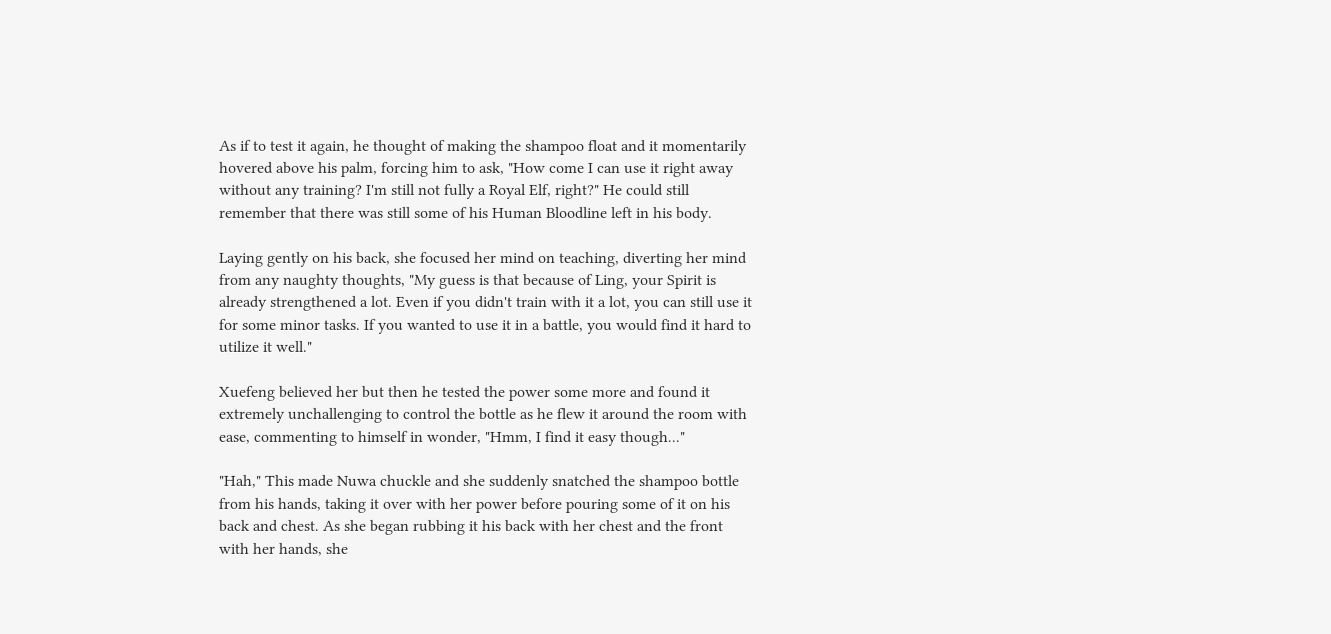As if to test it again, he thought of making the shampoo float and it momentarily hovered above his palm, forcing him to ask, "How come I can use it right away without any training? I'm still not fully a Royal Elf, right?" He could still remember that there was still some of his Human Bloodline left in his body.

Laying gently on his back, she focused her mind on teaching, diverting her mind from any naughty thoughts, "My guess is that because of Ling, your Spirit is already strengthened a lot. Even if you didn't train with it a lot, you can still use it for some minor tasks. If you wanted to use it in a battle, you would find it hard to utilize it well."

Xuefeng believed her but then he tested the power some more and found it extremely unchallenging to control the bottle as he flew it around the room with ease, commenting to himself in wonder, "Hmm, I find it easy though..."

"Hah," This made Nuwa chuckle and she suddenly snatched the shampoo bottle from his hands, taking it over with her power before pouring some of it on his back and chest. As she began rubbing it his back with her chest and the front with her hands, she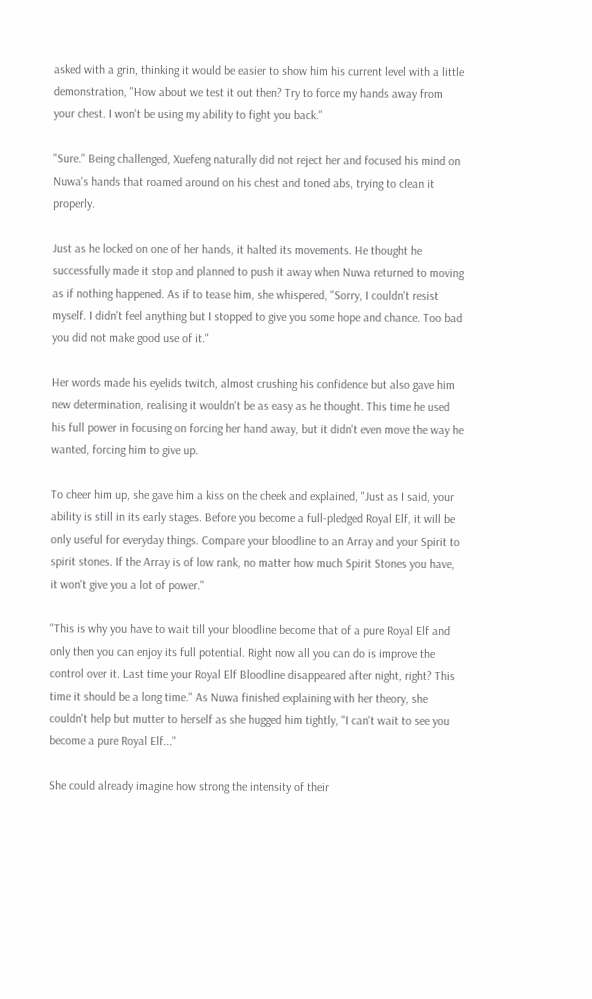asked with a grin, thinking it would be easier to show him his current level with a little demonstration, "How about we test it out then? Try to force my hands away from your chest. I won't be using my ability to fight you back."

"Sure." Being challenged, Xuefeng naturally did not reject her and focused his mind on Nuwa's hands that roamed around on his chest and toned abs, trying to clean it properly.

Just as he locked on one of her hands, it halted its movements. He thought he successfully made it stop and planned to push it away when Nuwa returned to moving as if nothing happened. As if to tease him, she whispered, "Sorry, I couldn't resist myself. I didn't feel anything but I stopped to give you some hope and chance. Too bad you did not make good use of it."

Her words made his eyelids twitch, almost crushing his confidence but also gave him new determination, realising it wouldn't be as easy as he thought. This time he used his full power in focusing on forcing her hand away, but it didn't even move the way he wanted, forcing him to give up.

To cheer him up, she gave him a kiss on the cheek and explained, "Just as I said, your ability is still in its early stages. Before you become a full-pledged Royal Elf, it will be only useful for everyday things. Compare your bloodline to an Array and your Spirit to spirit stones. If the Array is of low rank, no matter how much Spirit Stones you have, it won't give you a lot of power."

"This is why you have to wait till your bloodline become that of a pure Royal Elf and only then you can enjoy its full potential. Right now all you can do is improve the control over it. Last time your Royal Elf Bloodline disappeared after night, right? This time it should be a long time." As Nuwa finished explaining with her theory, she couldn't help but mutter to herself as she hugged him tightly, "I can't wait to see you become a pure Royal Elf..."

She could already imagine how strong the intensity of their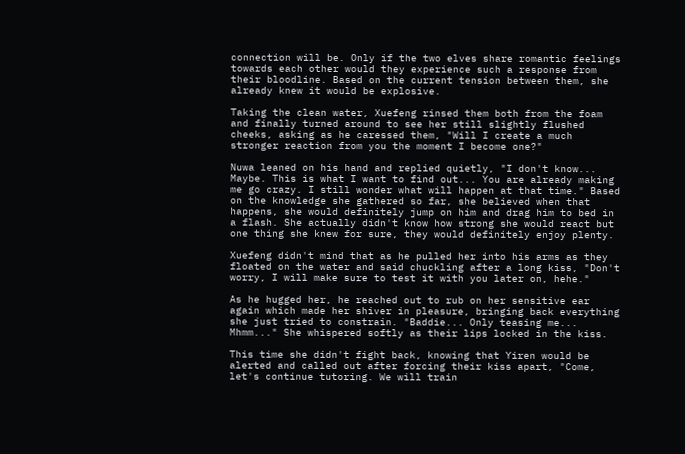connection will be. Only if the two elves share romantic feelings towards each other would they experience such a response from their bloodline. Based on the current tension between them, she already knew it would be explosive.

Taking the clean water, Xuefeng rinsed them both from the foam and finally turned around to see her still slightly flushed cheeks, asking as he caressed them, "Will I create a much stronger reaction from you the moment I become one?"

Nuwa leaned on his hand and replied quietly, "I don't know... Maybe. This is what I want to find out... You are already making me go crazy. I still wonder what will happen at that time." Based on the knowledge she gathered so far, she believed when that happens, she would definitely jump on him and drag him to bed in a flash. She actually didn't know how strong she would react but one thing she knew for sure, they would definitely enjoy plenty.

Xuefeng didn't mind that as he pulled her into his arms as they floated on the water and said chuckling after a long kiss, "Don't worry, I will make sure to test it with you later on, hehe."

As he hugged her, he reached out to rub on her sensitive ear again which made her shiver in pleasure, bringing back everything she just tried to constrain. "Baddie... Only teasing me... Mhmm..." She whispered softly as their lips locked in the kiss.

This time she didn't fight back, knowing that Yiren would be alerted and called out after forcing their kiss apart, "Come, let's continue tutoring. We will train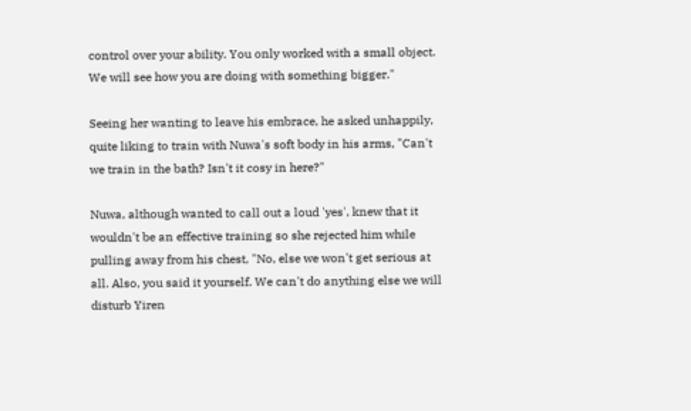control over your ability. You only worked with a small object. We will see how you are doing with something bigger."

Seeing her wanting to leave his embrace, he asked unhappily, quite liking to train with Nuwa's soft body in his arms, "Can't we train in the bath? Isn't it cosy in here?"

Nuwa, although wanted to call out a loud 'yes', knew that it wouldn't be an effective training so she rejected him while pulling away from his chest, "No, else we won't get serious at all. Also, you said it yourself. We can't do anything else we will disturb Yiren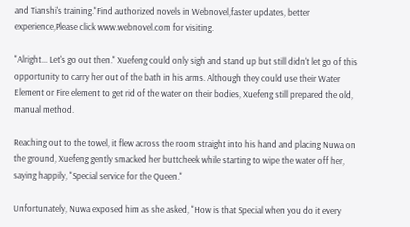and Tianshi's training."Find authorized novels in Webnovel,faster updates, better experience,Please click www.webnovel.com for visiting.

"Alright... Let's go out then." Xuefeng could only sigh and stand up but still didn't let go of this opportunity to carry her out of the bath in his arms. Although they could use their Water Element or Fire element to get rid of the water on their bodies, Xuefeng still prepared the old, manual method.

Reaching out to the towel, it flew across the room straight into his hand and placing Nuwa on the ground, Xuefeng gently smacked her buttcheek while starting to wipe the water off her, saying happily, "Special service for the Queen."

Unfortunately, Nuwa exposed him as she asked, "How is that Special when you do it every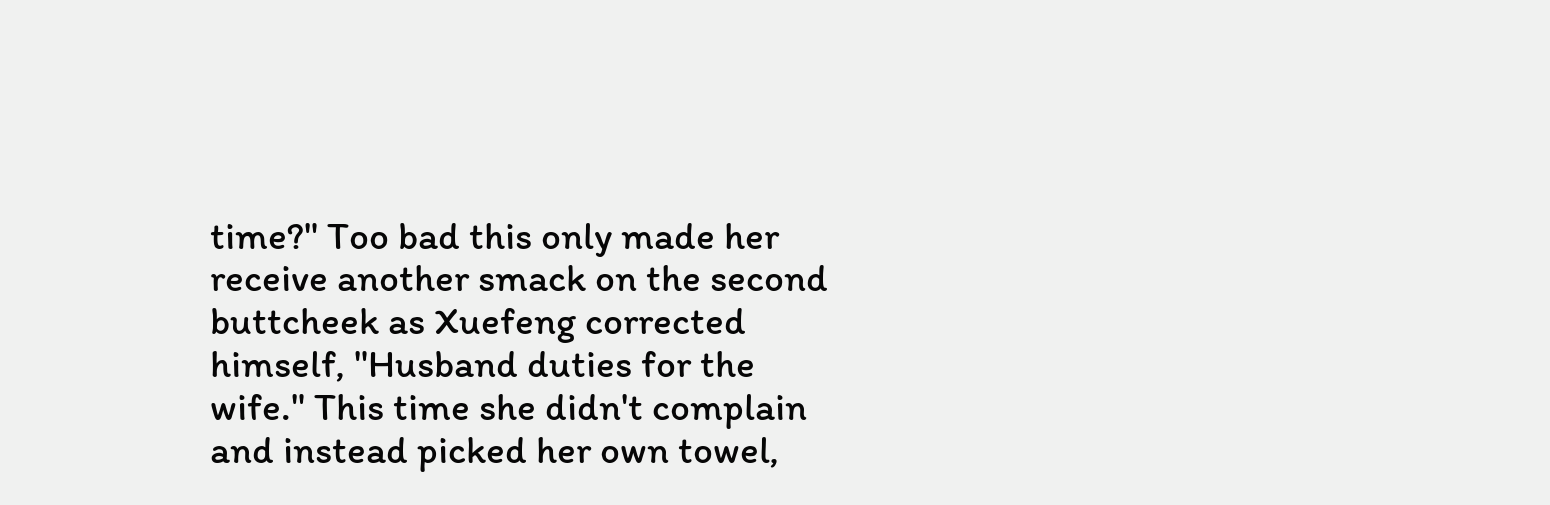time?" Too bad this only made her receive another smack on the second buttcheek as Xuefeng corrected himself, "Husband duties for the wife." This time she didn't complain and instead picked her own towel,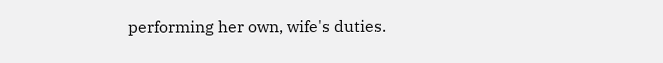performing her own, wife's duties.